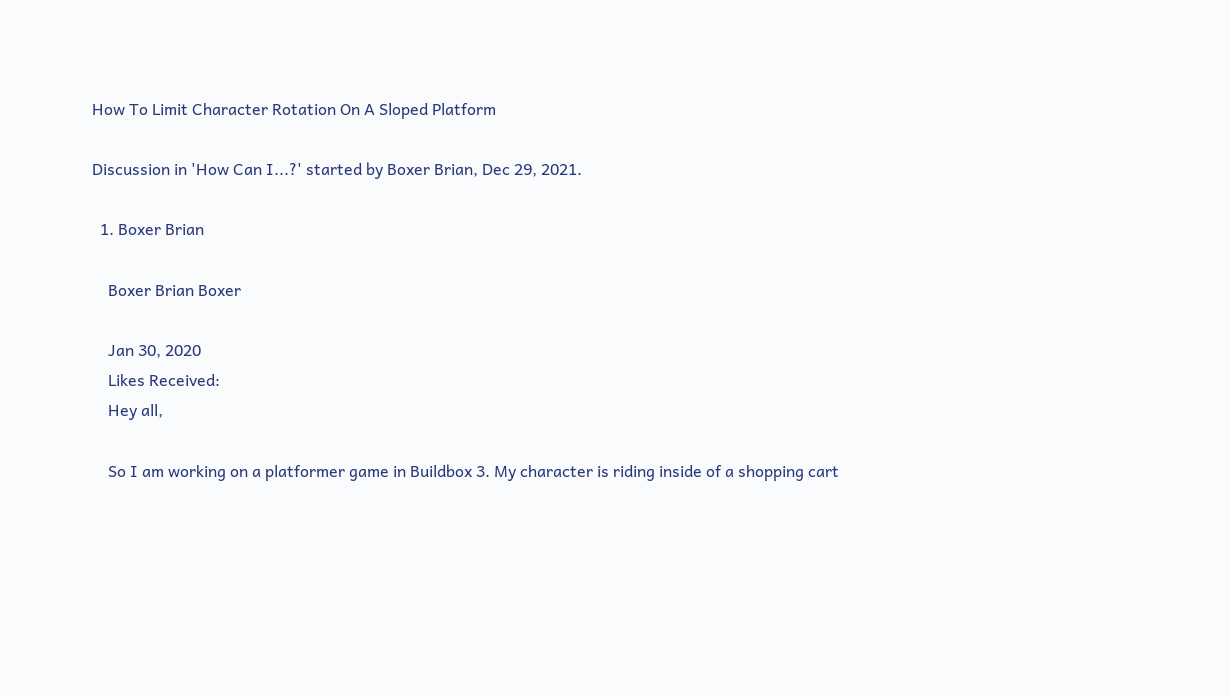How To Limit Character Rotation On A Sloped Platform

Discussion in 'How Can I...?' started by Boxer Brian, Dec 29, 2021.

  1. Boxer Brian

    Boxer Brian Boxer

    Jan 30, 2020
    Likes Received:
    Hey all,

    So I am working on a platformer game in Buildbox 3. My character is riding inside of a shopping cart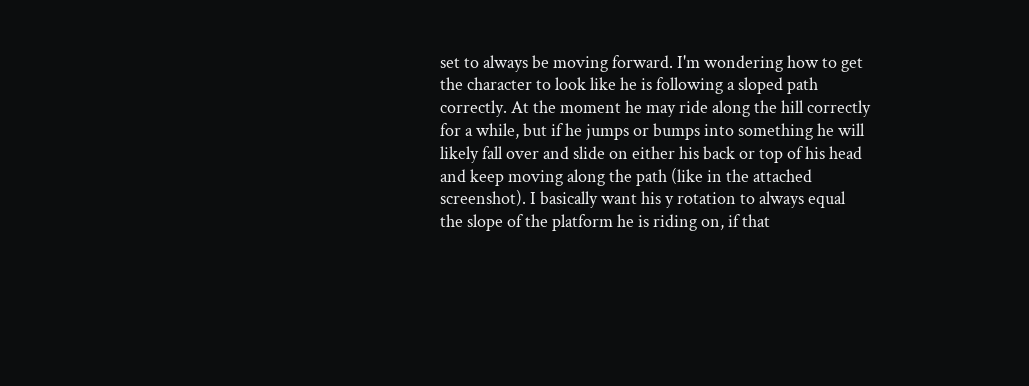set to always be moving forward. I'm wondering how to get the character to look like he is following a sloped path correctly. At the moment he may ride along the hill correctly for a while, but if he jumps or bumps into something he will likely fall over and slide on either his back or top of his head and keep moving along the path (like in the attached screenshot). I basically want his y rotation to always equal the slope of the platform he is riding on, if that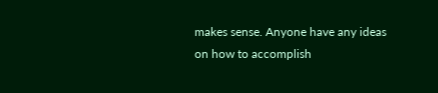makes sense. Anyone have any ideas on how to accomplish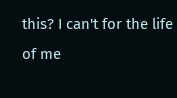this? I can't for the life of me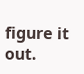figure it out.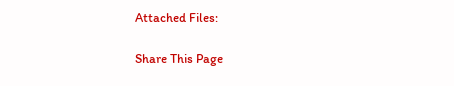Attached Files:

Share This Page